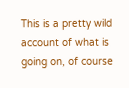This is a pretty wild account of what is going on, of course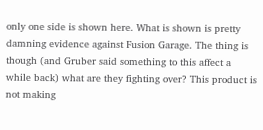only one side is shown here. What is shown is pretty damning evidence against Fusion Garage. The thing is though (and Gruber said something to this affect a while back) what are they fighting over? This product is not making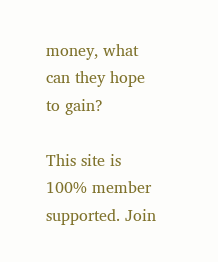money, what can they hope to gain?

This site is 100% member supported. Join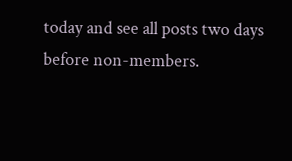today and see all posts two days before non-members.